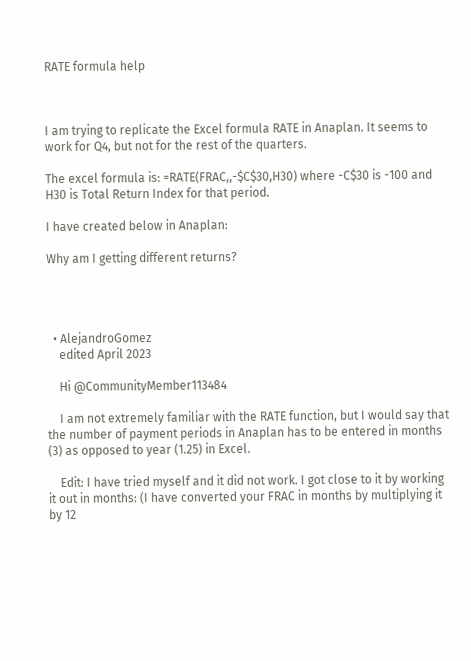RATE formula help



I am trying to replicate the Excel formula RATE in Anaplan. It seems to work for Q4, but not for the rest of the quarters.

The excel formula is: =RATE(FRAC,,-$C$30,H30) where -C$30 is -100 and H30 is Total Return Index for that period.

I have created below in Anaplan:

Why am I getting different returns?




  • AlejandroGomez
    edited April 2023

    Hi @CommunityMember113484

    I am not extremely familiar with the RATE function, but I would say that the number of payment periods in Anaplan has to be entered in months (3) as opposed to year (1.25) in Excel.

    Edit: I have tried myself and it did not work. I got close to it by working it out in months: (I have converted your FRAC in months by multiplying it by 12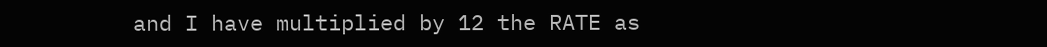and I have multiplied by 12 the RATE as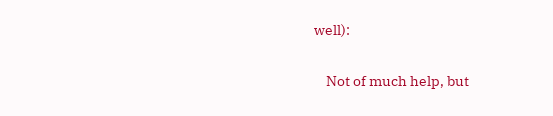well):

    Not of much help, but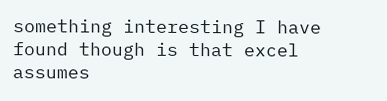something interesting I have found though is that excel assumes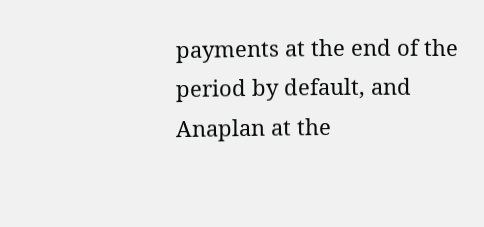payments at the end of the period by default, and Anaplan at the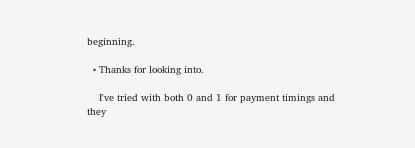beginning.

  • Thanks for looking into.

    I've tried with both 0 and 1 for payment timings and they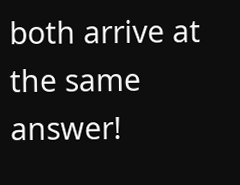both arrive at the same answer!